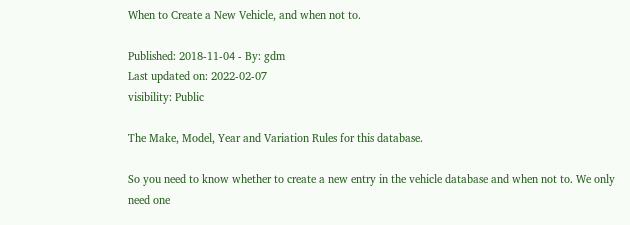When to Create a New Vehicle, and when not to.

Published: 2018-11-04 - By: gdm
Last updated on: 2022-02-07
visibility: Public

The Make, Model, Year and Variation Rules for this database.

So you need to know whether to create a new entry in the vehicle database and when not to. We only need one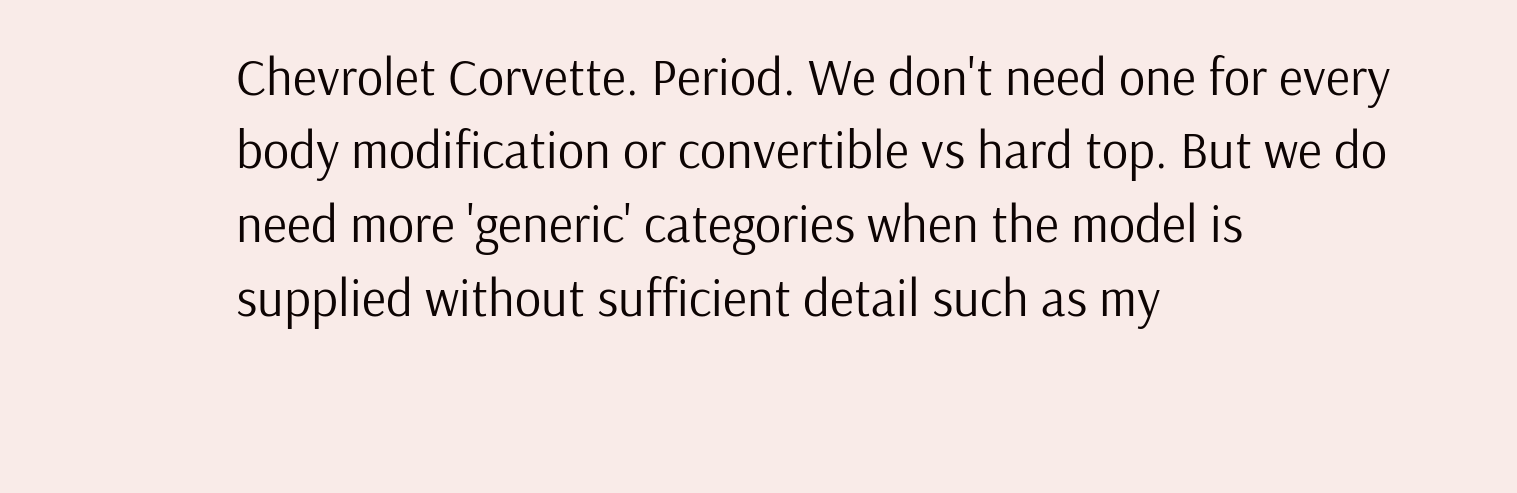Chevrolet Corvette. Period. We don't need one for every body modification or convertible vs hard top. But we do need more 'generic' categories when the model is supplied without sufficient detail such as my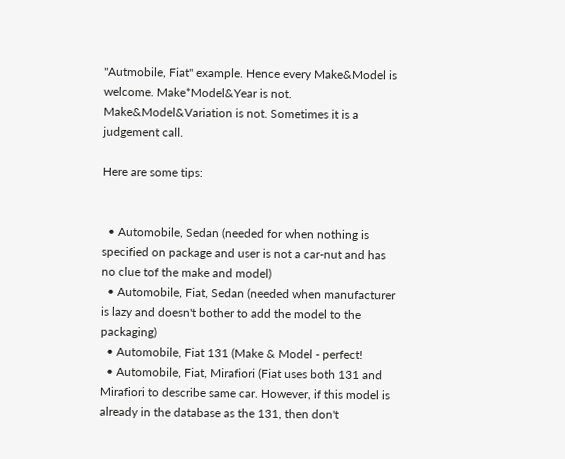"Autmobile, Fiat" example. Hence every Make&Model is welcome. Make*Model&Year is not. Make&Model&Variation is not. Sometimes it is a judgement call.

Here are some tips:


  • Automobile, Sedan (needed for when nothing is specified on package and user is not a car-nut and has no clue tof the make and model)
  • Automobile, Fiat, Sedan (needed when manufacturer is lazy and doesn't bother to add the model to the packaging)
  • Automobile, Fiat 131 (Make & Model - perfect!
  • Automobile, Fiat, Mirafiori (Fiat uses both 131 and Mirafiori to describe same car. However, if this model is already in the database as the 131, then don't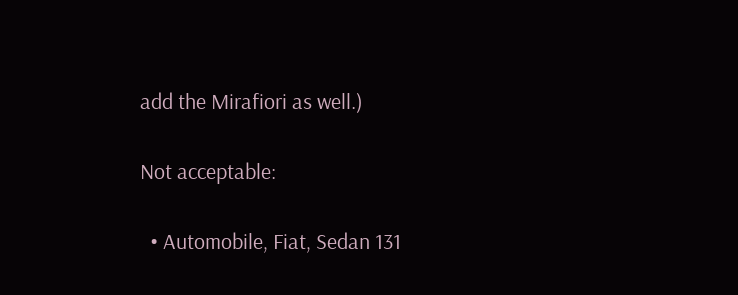add the Mirafiori as well.)

Not acceptable:

  • Automobile, Fiat, Sedan 131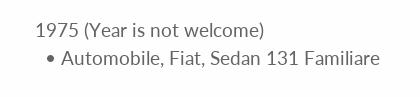1975 (Year is not welcome)
  • Automobile, Fiat, Sedan 131 Familiare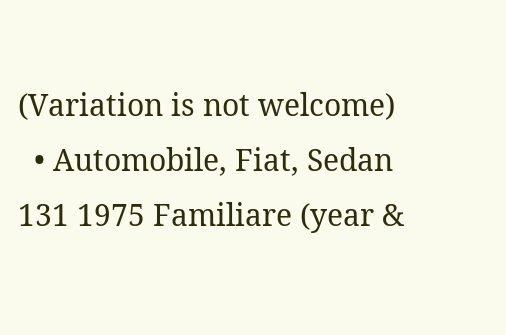(Variation is not welcome)
  • Automobile, Fiat, Sedan 131 1975 Familiare (year &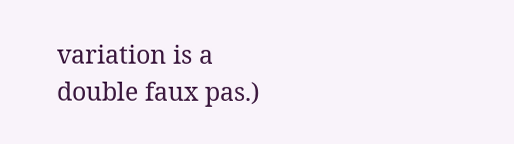variation is a double faux pas.)